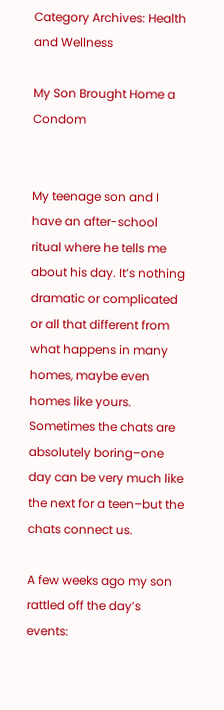Category Archives: Health and Wellness

My Son Brought Home a Condom


My teenage son and I have an after-school ritual where he tells me about his day. It’s nothing dramatic or complicated or all that different from what happens in many homes, maybe even homes like yours. Sometimes the chats are absolutely boring–one day can be very much like the next for a teen–but the chats connect us.

A few weeks ago my son rattled off the day’s events: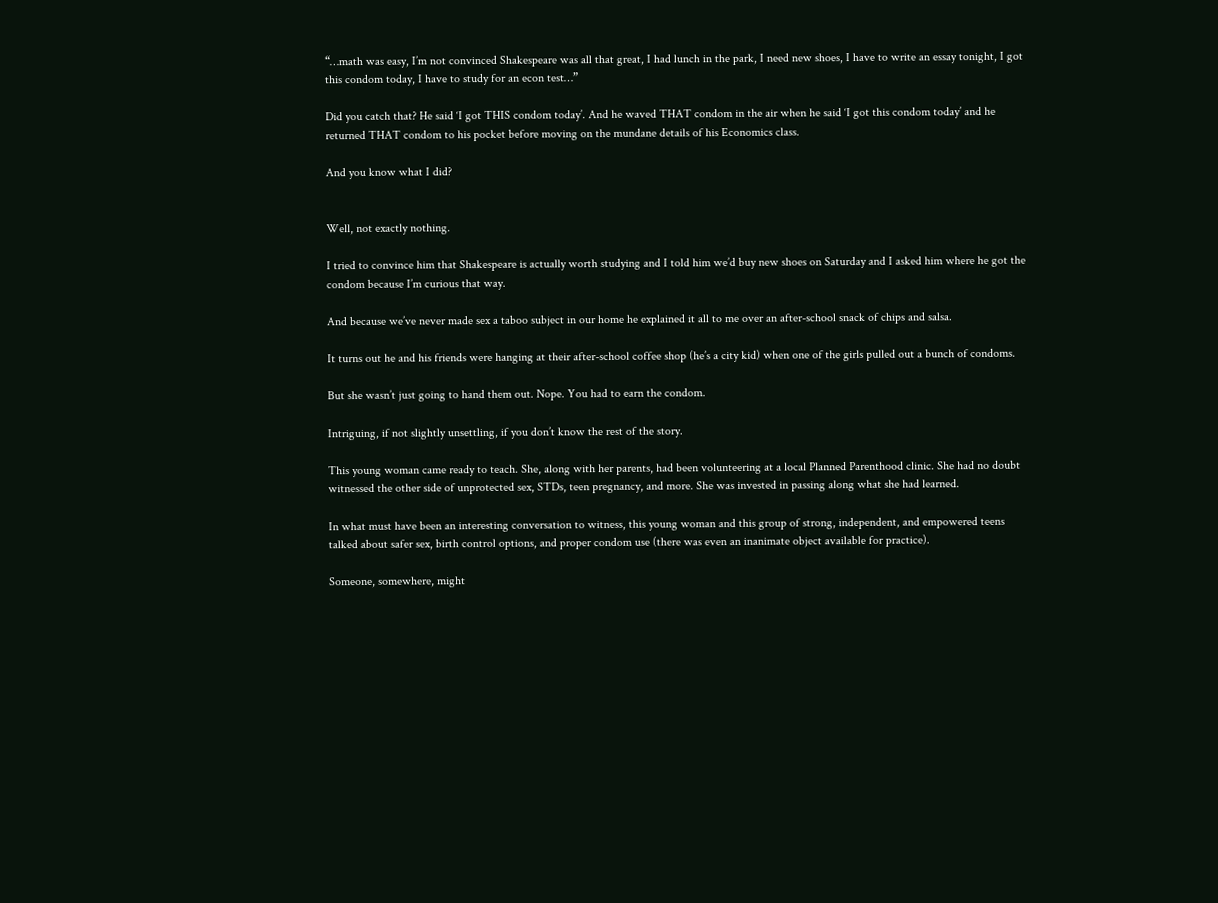“…math was easy, I’m not convinced Shakespeare was all that great, I had lunch in the park, I need new shoes, I have to write an essay tonight, I got this condom today, I have to study for an econ test…”

Did you catch that? He said ‘I got THIS condom today’. And he waved THAT condom in the air when he said ‘I got this condom today’ and he returned THAT condom to his pocket before moving on the mundane details of his Economics class.

And you know what I did?


Well, not exactly nothing.

I tried to convince him that Shakespeare is actually worth studying and I told him we’d buy new shoes on Saturday and I asked him where he got the condom because I’m curious that way.

And because we’ve never made sex a taboo subject in our home he explained it all to me over an after-school snack of chips and salsa.

It turns out he and his friends were hanging at their after-school coffee shop (he’s a city kid) when one of the girls pulled out a bunch of condoms.

But she wasn’t just going to hand them out. Nope. You had to earn the condom.

Intriguing, if not slightly unsettling, if you don’t know the rest of the story.

This young woman came ready to teach. She, along with her parents, had been volunteering at a local Planned Parenthood clinic. She had no doubt witnessed the other side of unprotected sex, STDs, teen pregnancy, and more. She was invested in passing along what she had learned.

In what must have been an interesting conversation to witness, this young woman and this group of strong, independent, and empowered teens talked about safer sex, birth control options, and proper condom use (there was even an inanimate object available for practice).

Someone, somewhere, might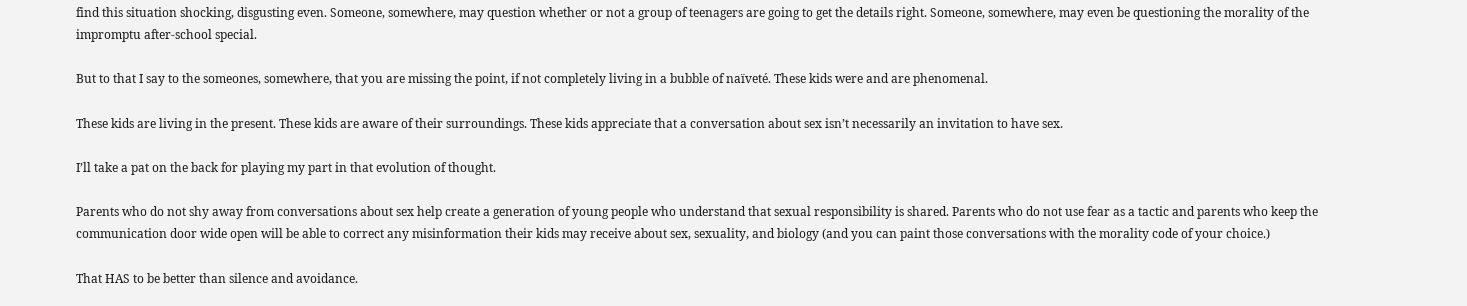find this situation shocking, disgusting even. Someone, somewhere, may question whether or not a group of teenagers are going to get the details right. Someone, somewhere, may even be questioning the morality of the impromptu after-school special.

But to that I say to the someones, somewhere, that you are missing the point, if not completely living in a bubble of naïveté. These kids were and are phenomenal.

These kids are living in the present. These kids are aware of their surroundings. These kids appreciate that a conversation about sex isn’t necessarily an invitation to have sex.

I’ll take a pat on the back for playing my part in that evolution of thought.

Parents who do not shy away from conversations about sex help create a generation of young people who understand that sexual responsibility is shared. Parents who do not use fear as a tactic and parents who keep the communication door wide open will be able to correct any misinformation their kids may receive about sex, sexuality, and biology (and you can paint those conversations with the morality code of your choice.)

That HAS to be better than silence and avoidance.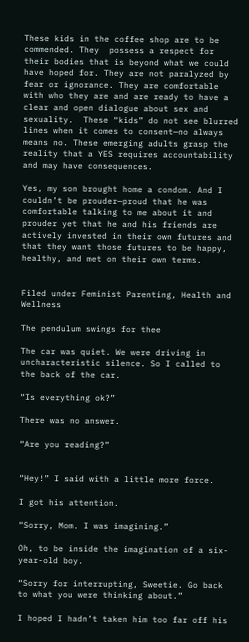These kids in the coffee shop are to be commended. They  possess a respect for their bodies that is beyond what we could have hoped for. They are not paralyzed by fear or ignorance. They are comfortable with who they are and are ready to have a clear and open dialogue about sex and sexuality.  These “kids” do not see blurred lines when it comes to consent—no always means no. These emerging adults grasp the reality that a YES requires accountability and may have consequences.

Yes, my son brought home a condom. And I couldn’t be prouder—proud that he was comfortable talking to me about it and prouder yet that he and his friends are actively invested in their own futures and that they want those futures to be happy, healthy, and met on their own terms.


Filed under Feminist Parenting, Health and Wellness

The pendulum swings for thee

The car was quiet. We were driving in uncharacteristic silence. So I called to the back of the car.

“Is everything ok?”

There was no answer.

“Are you reading?”


“Hey!” I said with a little more force.

I got his attention.

“Sorry, Mom. I was imagining.”

Oh, to be inside the imagination of a six-year-old boy.

“Sorry for interrupting, Sweetie. Go back to what you were thinking about.”

I hoped I hadn’t taken him too far off his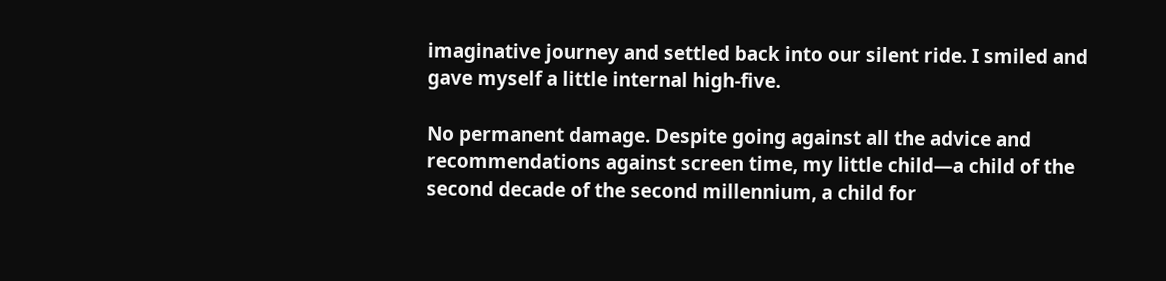imaginative journey and settled back into our silent ride. I smiled and gave myself a little internal high-five.

No permanent damage. Despite going against all the advice and recommendations against screen time, my little child—a child of the second decade of the second millennium, a child for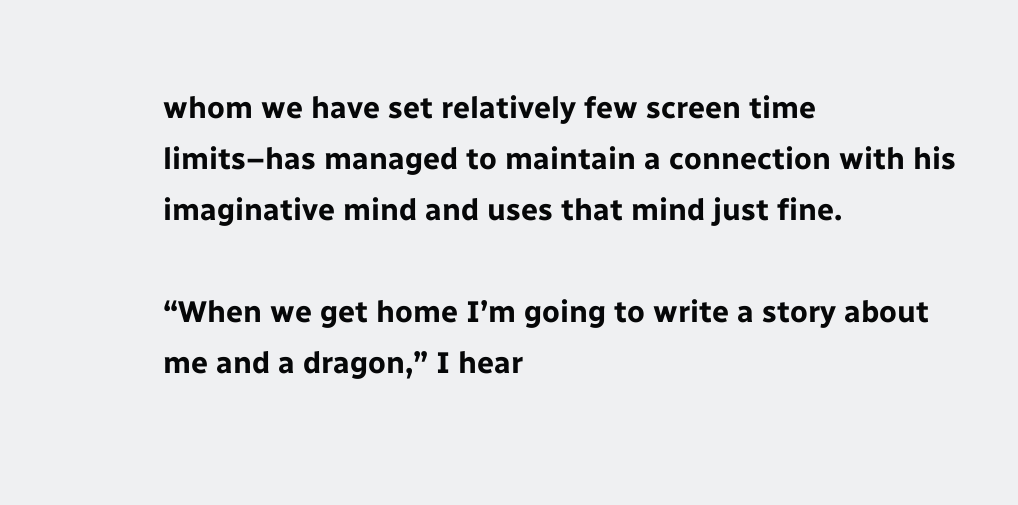whom we have set relatively few screen time limits–has managed to maintain a connection with his imaginative mind and uses that mind just fine.

“When we get home I’m going to write a story about me and a dragon,” I hear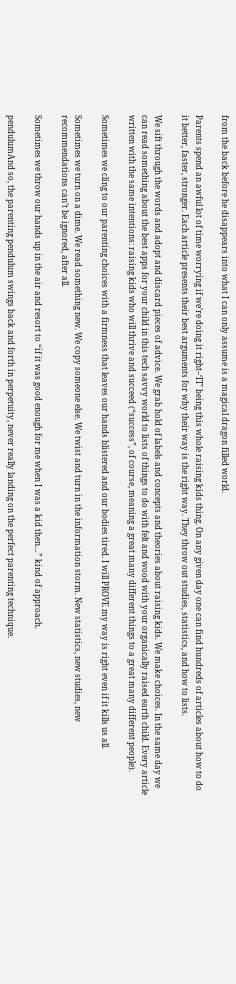from the back before he disappears into what I can only assume is a magical dragon filled world.

Parents spend an awful lot of time worrying if we’re doing it right–‘IT’ being this whole raising kids thing. On any given day one can find hundreds of articles about how to do it better, faster, stronger. Each article presents their best arguments for why their way is the right way. They throw out studies, statistics, and how to lists.

We sift through the words and adopt and discard pieces of advice. We grab hold of labels and concepts and theories about raising kids. We make choices. In the same day we can read something about the best apps for your child in this tech savvy world to lists of things to do with felt and wood with your organically raised earth child. Every article written with the same intentions: raising kids who will thrive and succeed (“success”, of course, meaning a great many different things to a great many different people).

Sometimes we cling to our parenting choices with a firmness that leaves our hands blistered and our bodies tired. I will PROVE my way is right even if it kills us all.

Sometimes we turn on a dime. We read something new. We copy someone else. We twist and turn in the information storm. New statistics, new studies, new recommendations can’t be ignored, after all.

Sometimes we throw our hands up in the air and resort to “if it was good enough for me when I was a kid then…” kind of approach.

pendulumAnd so, the parenting pendulum swings back and forth in perpetuity, never really landing on the perfect parenting technique.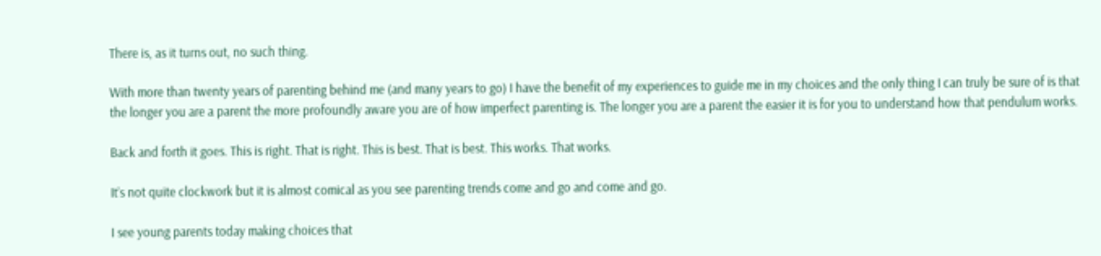There is, as it turns out, no such thing.

With more than twenty years of parenting behind me (and many years to go) I have the benefit of my experiences to guide me in my choices and the only thing I can truly be sure of is that the longer you are a parent the more profoundly aware you are of how imperfect parenting is. The longer you are a parent the easier it is for you to understand how that pendulum works.

Back and forth it goes. This is right. That is right. This is best. That is best. This works. That works.

It’s not quite clockwork but it is almost comical as you see parenting trends come and go and come and go.

I see young parents today making choices that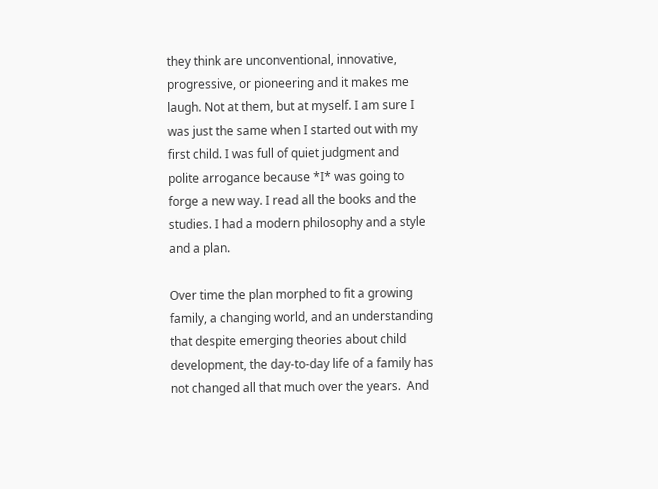they think are unconventional, innovative, progressive, or pioneering and it makes me laugh. Not at them, but at myself. I am sure I was just the same when I started out with my first child. I was full of quiet judgment and polite arrogance because *I* was going to forge a new way. I read all the books and the studies. I had a modern philosophy and a style and a plan.

Over time the plan morphed to fit a growing family, a changing world, and an understanding that despite emerging theories about child development, the day-to-day life of a family has not changed all that much over the years.  And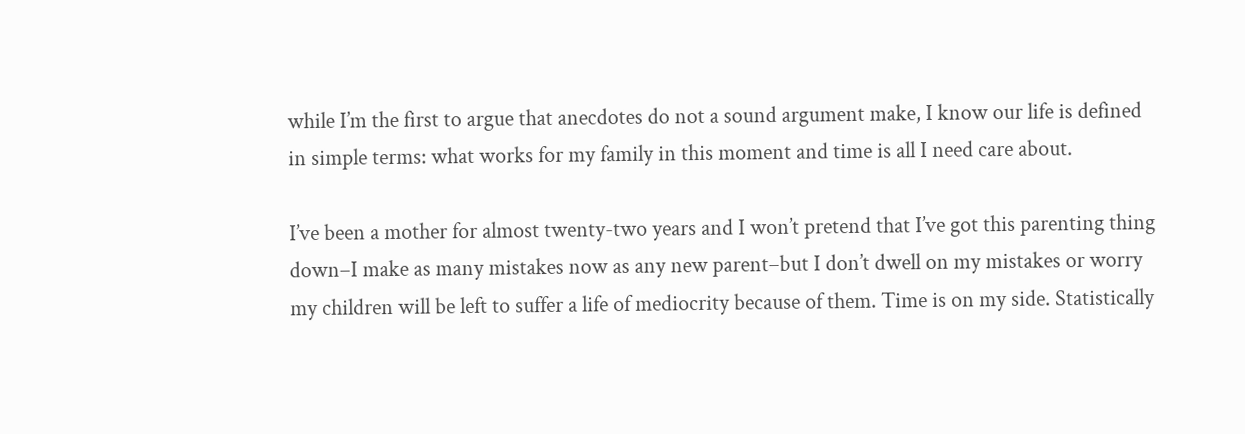while I’m the first to argue that anecdotes do not a sound argument make, I know our life is defined in simple terms: what works for my family in this moment and time is all I need care about.

I’ve been a mother for almost twenty-two years and I won’t pretend that I’ve got this parenting thing down–I make as many mistakes now as any new parent–but I don’t dwell on my mistakes or worry my children will be left to suffer a life of mediocrity because of them. Time is on my side. Statistically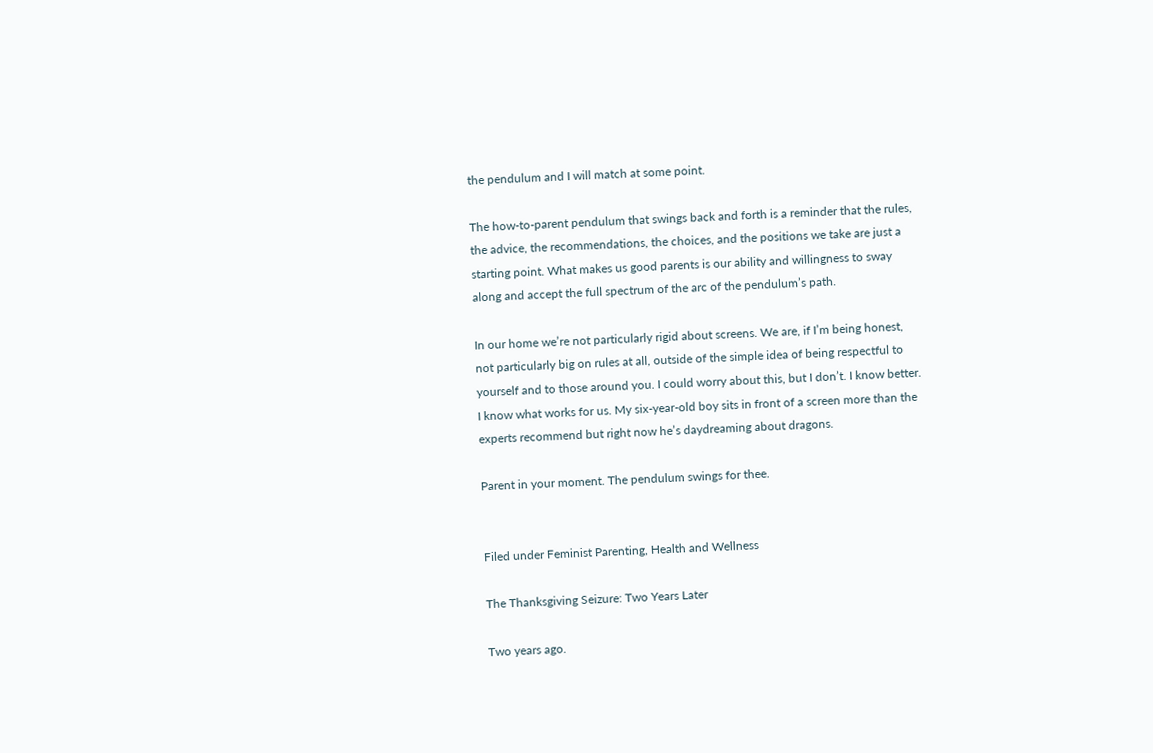the pendulum and I will match at some point.

The how-to-parent pendulum that swings back and forth is a reminder that the rules, the advice, the recommendations, the choices, and the positions we take are just a starting point. What makes us good parents is our ability and willingness to sway along and accept the full spectrum of the arc of the pendulum’s path.

In our home we’re not particularly rigid about screens. We are, if I’m being honest, not particularly big on rules at all, outside of the simple idea of being respectful to yourself and to those around you. I could worry about this, but I don’t. I know better. I know what works for us. My six-year-old boy sits in front of a screen more than the experts recommend but right now he’s daydreaming about dragons.

Parent in your moment. The pendulum swings for thee.


Filed under Feminist Parenting, Health and Wellness

The Thanksgiving Seizure: Two Years Later

Two years ago.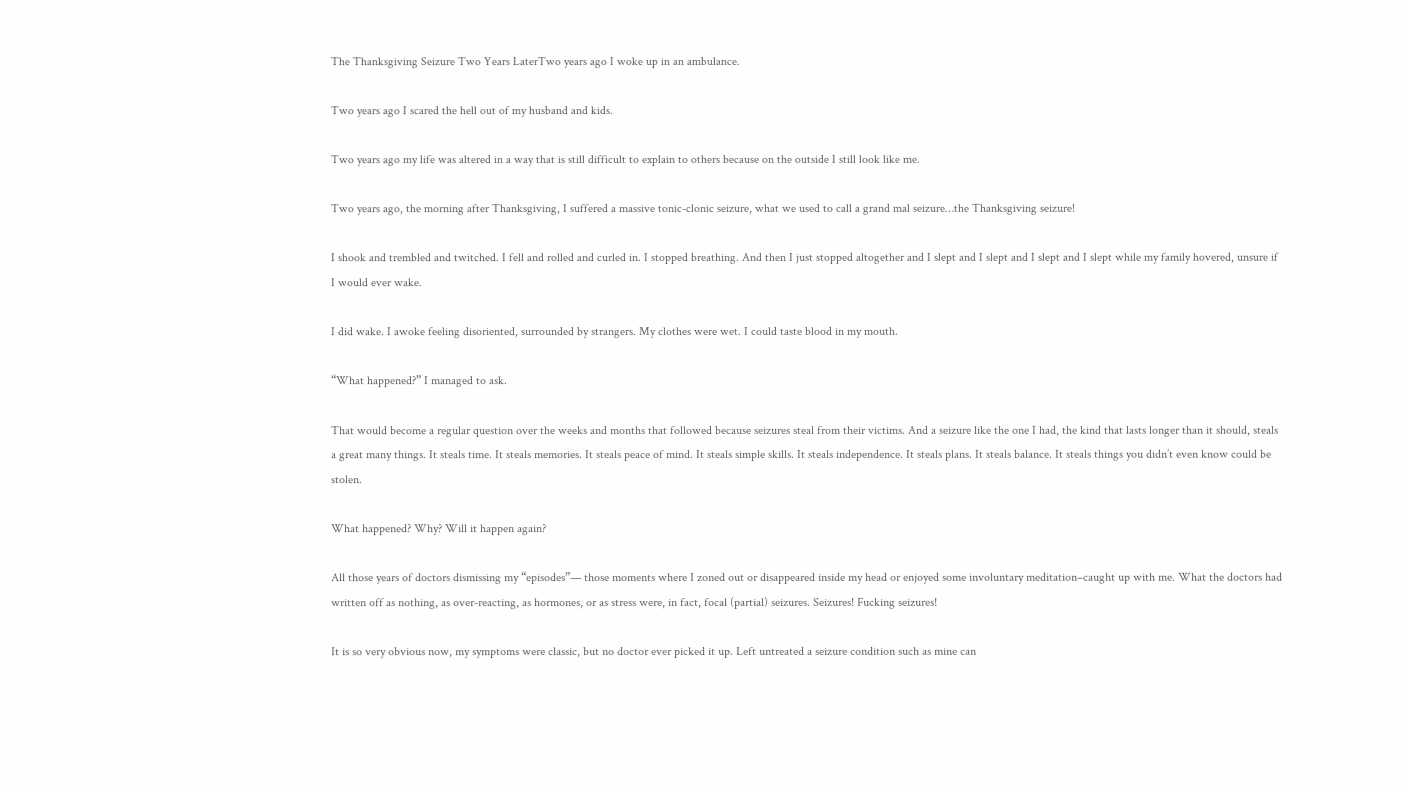The Thanksgiving Seizure Two Years LaterTwo years ago I woke up in an ambulance.

Two years ago I scared the hell out of my husband and kids.

Two years ago my life was altered in a way that is still difficult to explain to others because on the outside I still look like me.

Two years ago, the morning after Thanksgiving, I suffered a massive tonic-clonic seizure, what we used to call a grand mal seizure…the Thanksgiving seizure!

I shook and trembled and twitched. I fell and rolled and curled in. I stopped breathing. And then I just stopped altogether and I slept and I slept and I slept and I slept while my family hovered, unsure if I would ever wake.

I did wake. I awoke feeling disoriented, surrounded by strangers. My clothes were wet. I could taste blood in my mouth.

“What happened?” I managed to ask.

That would become a regular question over the weeks and months that followed because seizures steal from their victims. And a seizure like the one I had, the kind that lasts longer than it should, steals a great many things. It steals time. It steals memories. It steals peace of mind. It steals simple skills. It steals independence. It steals plans. It steals balance. It steals things you didn’t even know could be stolen.

What happened? Why? Will it happen again?

All those years of doctors dismissing my “episodes”— those moments where I zoned out or disappeared inside my head or enjoyed some involuntary meditation–caught up with me. What the doctors had written off as nothing, as over-reacting, as hormones, or as stress were, in fact, focal (partial) seizures. Seizures! Fucking seizures!

It is so very obvious now, my symptoms were classic, but no doctor ever picked it up. Left untreated a seizure condition such as mine can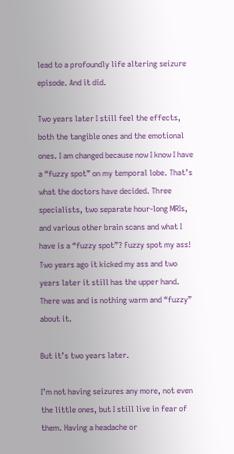lead to a profoundly life altering seizure episode. And it did.

Two years later I still feel the effects, both the tangible ones and the emotional ones. I am changed because now I know I have a “fuzzy spot” on my temporal lobe. That’s what the doctors have decided. Three specialists, two separate hour-long MRIs, and various other brain scans and what I have is a “fuzzy spot”? Fuzzy spot my ass! Two years ago it kicked my ass and two years later it still has the upper hand. There was and is nothing warm and “fuzzy” about it.

But it’s two years later.

I’m not having seizures any more, not even the little ones, but I still live in fear of them. Having a headache or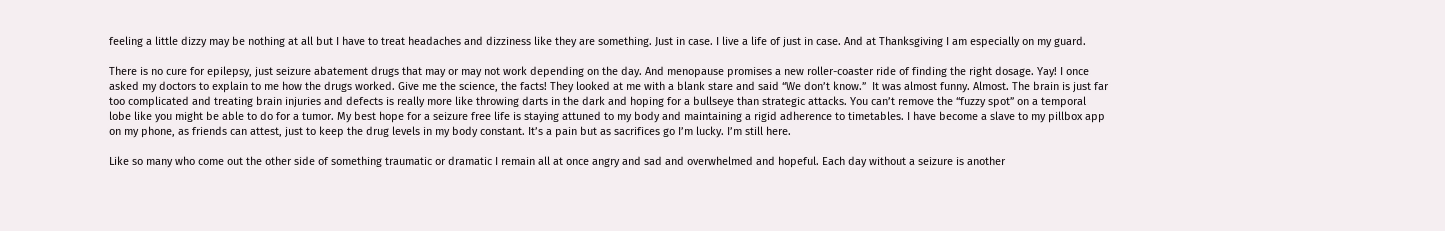feeling a little dizzy may be nothing at all but I have to treat headaches and dizziness like they are something. Just in case. I live a life of just in case. And at Thanksgiving I am especially on my guard.

There is no cure for epilepsy, just seizure abatement drugs that may or may not work depending on the day. And menopause promises a new roller-coaster ride of finding the right dosage. Yay! I once asked my doctors to explain to me how the drugs worked. Give me the science, the facts! They looked at me with a blank stare and said “We don’t know.”  It was almost funny. Almost. The brain is just far too complicated and treating brain injuries and defects is really more like throwing darts in the dark and hoping for a bullseye than strategic attacks. You can’t remove the “fuzzy spot” on a temporal lobe like you might be able to do for a tumor. My best hope for a seizure free life is staying attuned to my body and maintaining a rigid adherence to timetables. I have become a slave to my pillbox app on my phone, as friends can attest, just to keep the drug levels in my body constant. It’s a pain but as sacrifices go I’m lucky. I’m still here.

Like so many who come out the other side of something traumatic or dramatic I remain all at once angry and sad and overwhelmed and hopeful. Each day without a seizure is another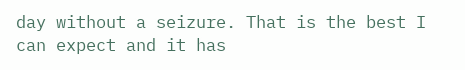day without a seizure. That is the best I can expect and it has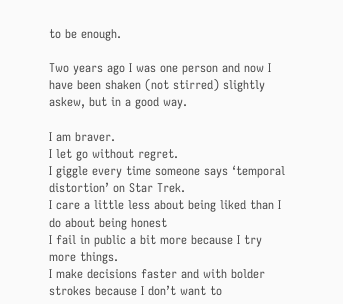to be enough.

Two years ago I was one person and now I have been shaken (not stirred) slightly askew, but in a good way.

I am braver.
I let go without regret.
I giggle every time someone says ‘temporal distortion’ on Star Trek.
I care a little less about being liked than I do about being honest
I fail in public a bit more because I try more things.
I make decisions faster and with bolder strokes because I don’t want to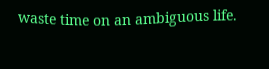waste time on an ambiguous life.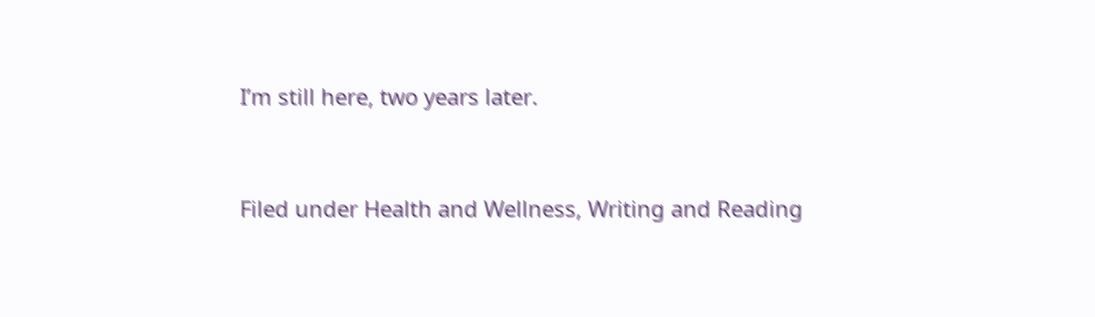I’m still here, two years later.


Filed under Health and Wellness, Writing and Reading